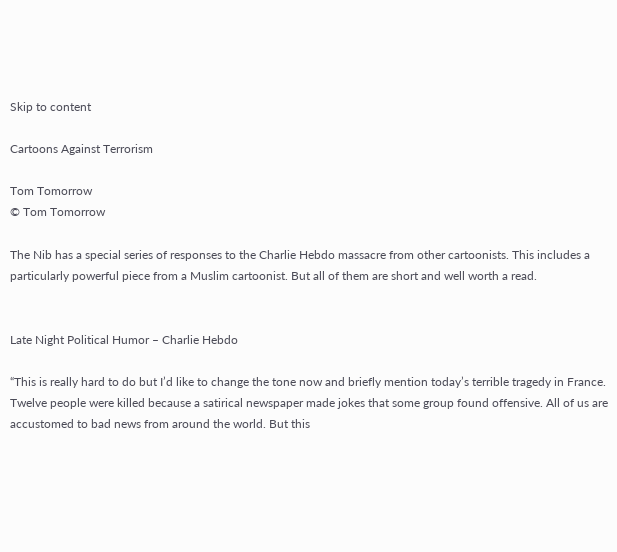Skip to content

Cartoons Against Terrorism

Tom Tomorrow
© Tom Tomorrow

The Nib has a special series of responses to the Charlie Hebdo massacre from other cartoonists. This includes a particularly powerful piece from a Muslim cartoonist. But all of them are short and well worth a read.


Late Night Political Humor – Charlie Hebdo

“This is really hard to do but I’d like to change the tone now and briefly mention today’s terrible tragedy in France. Twelve people were killed because a satirical newspaper made jokes that some group found offensive. All of us are accustomed to bad news from around the world. But this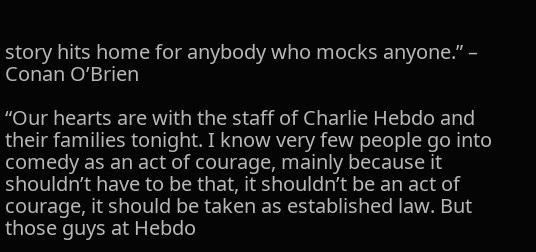story hits home for anybody who mocks anyone.” – Conan O’Brien

“Our hearts are with the staff of Charlie Hebdo and their families tonight. I know very few people go into comedy as an act of courage, mainly because it shouldn’t have to be that, it shouldn’t be an act of courage, it should be taken as established law. But those guys at Hebdo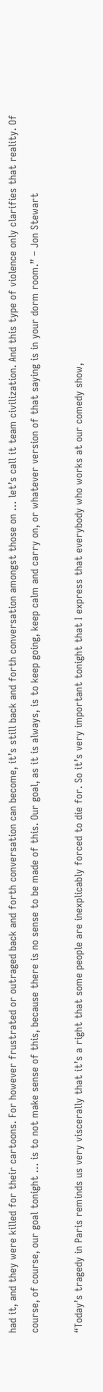had it, and they were killed for their cartoons. For however frustrated or outraged back and forth conversation can become, it’s still back and forth conversation amongst those on … let’s call it team civilization. And this type of violence only clarifies that reality. Of course, of course, our goal tonight … is to not make sense of this, because there is no sense to be made of this. Our goal, as it is always, is to keep going, keep calm and carry on, or whatever version of that saying is in your dorm room.” – Jon Stewart

“Today’s tragedy in Paris reminds us very viscerally that it’s a right that some people are inexplicably forced to die for. So it’s very important tonight that I express that everybody who works at our comedy show,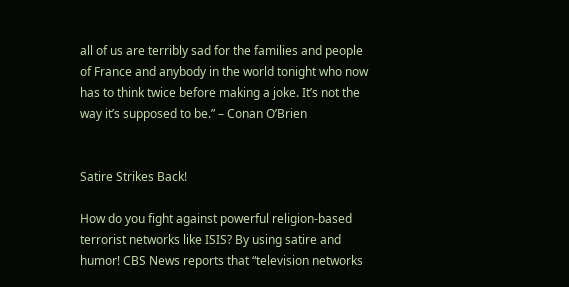all of us are terribly sad for the families and people of France and anybody in the world tonight who now has to think twice before making a joke. It’s not the way it’s supposed to be.” – Conan O’Brien


Satire Strikes Back!

How do you fight against powerful religion-based terrorist networks like ISIS? By using satire and humor! CBS News reports that “television networks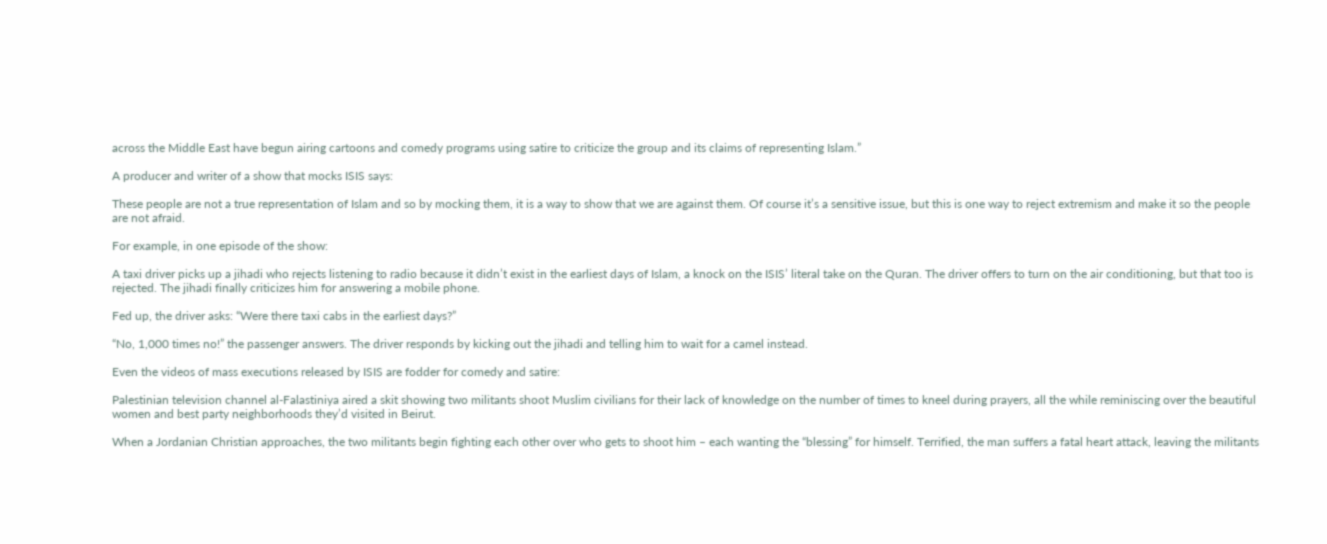across the Middle East have begun airing cartoons and comedy programs using satire to criticize the group and its claims of representing Islam.”

A producer and writer of a show that mocks ISIS says:

These people are not a true representation of Islam and so by mocking them, it is a way to show that we are against them. Of course it’s a sensitive issue, but this is one way to reject extremism and make it so the people are not afraid.

For example, in one episode of the show:

A taxi driver picks up a jihadi who rejects listening to radio because it didn’t exist in the earliest days of Islam, a knock on the ISIS’ literal take on the Quran. The driver offers to turn on the air conditioning, but that too is rejected. The jihadi finally criticizes him for answering a mobile phone.

Fed up, the driver asks: “Were there taxi cabs in the earliest days?”

“No, 1,000 times no!” the passenger answers. The driver responds by kicking out the jihadi and telling him to wait for a camel instead.

Even the videos of mass executions released by ISIS are fodder for comedy and satire:

Palestinian television channel al-Falastiniya aired a skit showing two militants shoot Muslim civilians for their lack of knowledge on the number of times to kneel during prayers, all the while reminiscing over the beautiful women and best party neighborhoods they’d visited in Beirut.

When a Jordanian Christian approaches, the two militants begin fighting each other over who gets to shoot him – each wanting the “blessing” for himself. Terrified, the man suffers a fatal heart attack, leaving the militants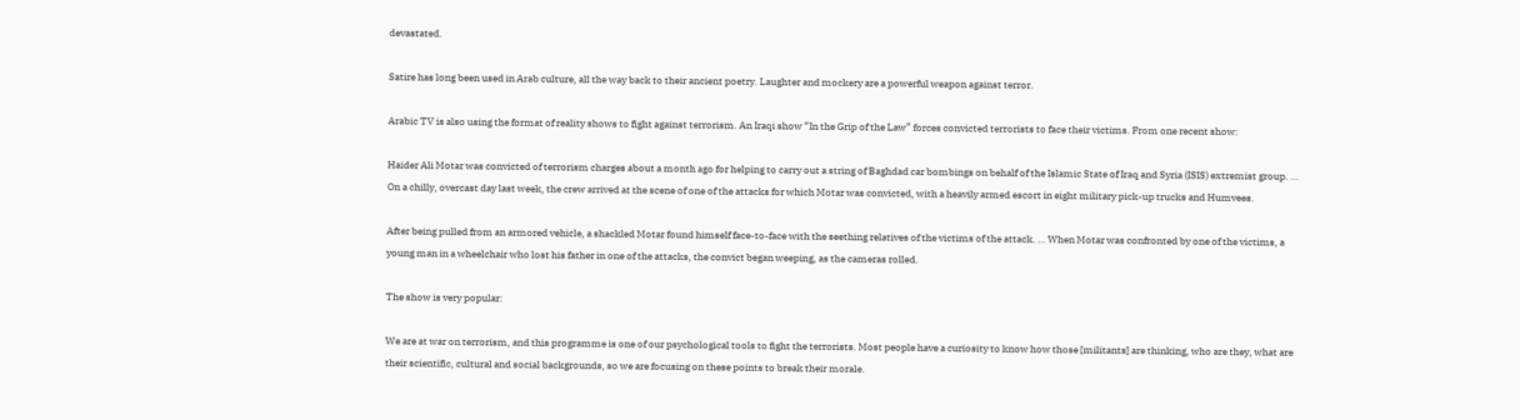devastated.

Satire has long been used in Arab culture, all the way back to their ancient poetry. Laughter and mockery are a powerful weapon against terror.

Arabic TV is also using the format of reality shows to fight against terrorism. An Iraqi show “In the Grip of the Law” forces convicted terrorists to face their victims. From one recent show:

Haider Ali Motar was convicted of terrorism charges about a month ago for helping to carry out a string of Baghdad car bombings on behalf of the Islamic State of Iraq and Syria (ISIS) extremist group. … On a chilly, overcast day last week, the crew arrived at the scene of one of the attacks for which Motar was convicted, with a heavily armed escort in eight military pick-up trucks and Humvees.

After being pulled from an armored vehicle, a shackled Motar found himself face-to-face with the seething relatives of the victims of the attack. … When Motar was confronted by one of the victims, a young man in a wheelchair who lost his father in one of the attacks, the convict began weeping, as the cameras rolled.

The show is very popular:

We are at war on terrorism, and this programme is one of our psychological tools to fight the terrorists. Most people have a curiosity to know how those [militants] are thinking, who are they, what are their scientific, cultural and social backgrounds, so we are focusing on these points to break their morale.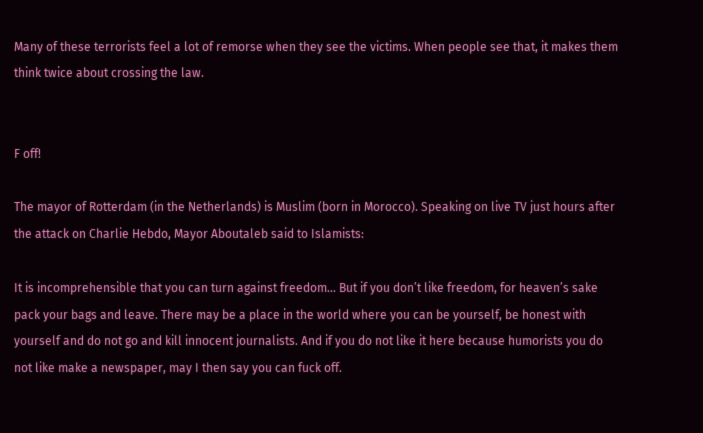Many of these terrorists feel a lot of remorse when they see the victims. When people see that, it makes them think twice about crossing the law.


F off!

The mayor of Rotterdam (in the Netherlands) is Muslim (born in Morocco). Speaking on live TV just hours after the attack on Charlie Hebdo, Mayor Aboutaleb said to Islamists:

It is incomprehensible that you can turn against freedom… But if you don’t like freedom, for heaven’s sake pack your bags and leave. There may be a place in the world where you can be yourself, be honest with yourself and do not go and kill innocent journalists. And if you do not like it here because humorists you do not like make a newspaper, may I then say you can fuck off.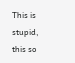This is stupid, this so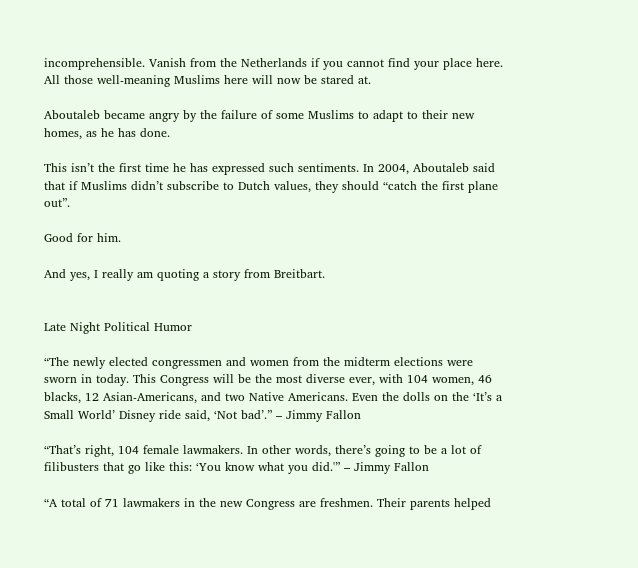incomprehensible. Vanish from the Netherlands if you cannot find your place here. All those well-meaning Muslims here will now be stared at.

Aboutaleb became angry by the failure of some Muslims to adapt to their new homes, as he has done.

This isn’t the first time he has expressed such sentiments. In 2004, Aboutaleb said that if Muslims didn’t subscribe to Dutch values, they should “catch the first plane out”.

Good for him.

And yes, I really am quoting a story from Breitbart.


Late Night Political Humor

“The newly elected congressmen and women from the midterm elections were sworn in today. This Congress will be the most diverse ever, with 104 women, 46 blacks, 12 Asian-Americans, and two Native Americans. Even the dolls on the ‘It’s a Small World’ Disney ride said, ‘Not bad’.” – Jimmy Fallon

“That’s right, 104 female lawmakers. In other words, there’s going to be a lot of filibusters that go like this: ‘You know what you did.'” – Jimmy Fallon

“A total of 71 lawmakers in the new Congress are freshmen. Their parents helped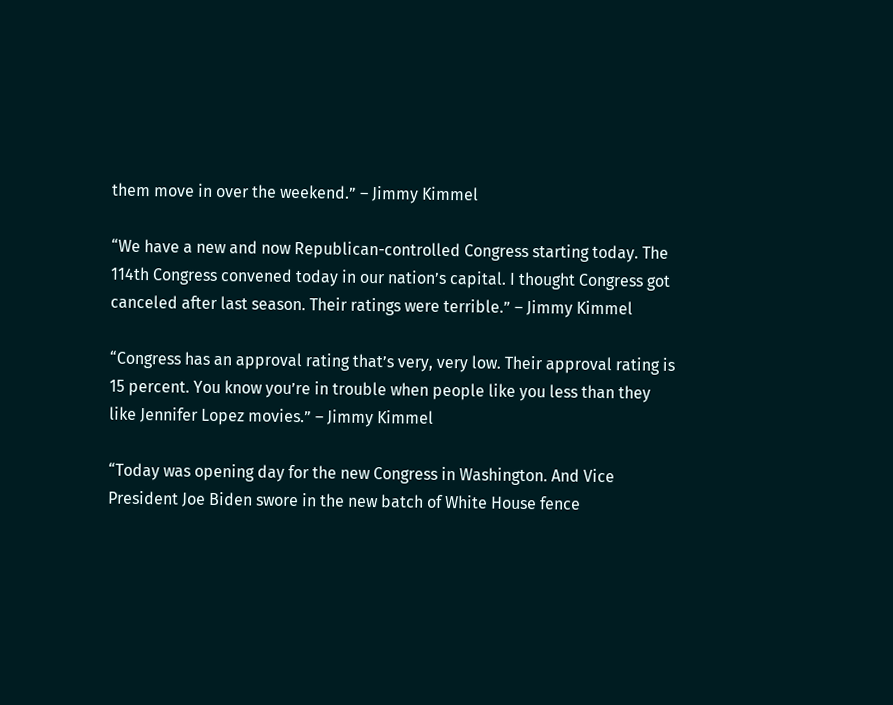them move in over the weekend.” – Jimmy Kimmel

“We have a new and now Republican-controlled Congress starting today. The 114th Congress convened today in our nation’s capital. I thought Congress got canceled after last season. Their ratings were terrible.” – Jimmy Kimmel

“Congress has an approval rating that’s very, very low. Their approval rating is 15 percent. You know you’re in trouble when people like you less than they like Jennifer Lopez movies.” – Jimmy Kimmel

“Today was opening day for the new Congress in Washington. And Vice President Joe Biden swore in the new batch of White House fence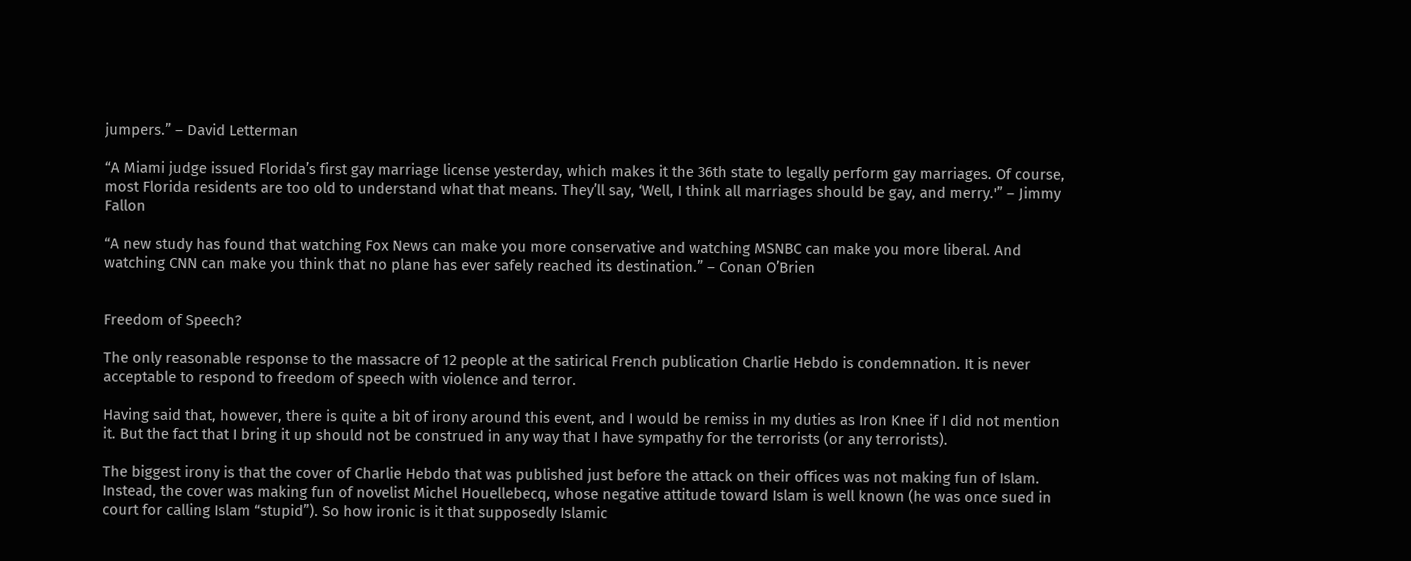jumpers.” – David Letterman

“A Miami judge issued Florida’s first gay marriage license yesterday, which makes it the 36th state to legally perform gay marriages. Of course, most Florida residents are too old to understand what that means. They’ll say, ‘Well, I think all marriages should be gay, and merry.'” – Jimmy Fallon

“A new study has found that watching Fox News can make you more conservative and watching MSNBC can make you more liberal. And watching CNN can make you think that no plane has ever safely reached its destination.” – Conan O’Brien


Freedom of Speech?

The only reasonable response to the massacre of 12 people at the satirical French publication Charlie Hebdo is condemnation. It is never acceptable to respond to freedom of speech with violence and terror.

Having said that, however, there is quite a bit of irony around this event, and I would be remiss in my duties as Iron Knee if I did not mention it. But the fact that I bring it up should not be construed in any way that I have sympathy for the terrorists (or any terrorists).

The biggest irony is that the cover of Charlie Hebdo that was published just before the attack on their offices was not making fun of Islam. Instead, the cover was making fun of novelist Michel Houellebecq, whose negative attitude toward Islam is well known (he was once sued in court for calling Islam “stupid”). So how ironic is it that supposedly Islamic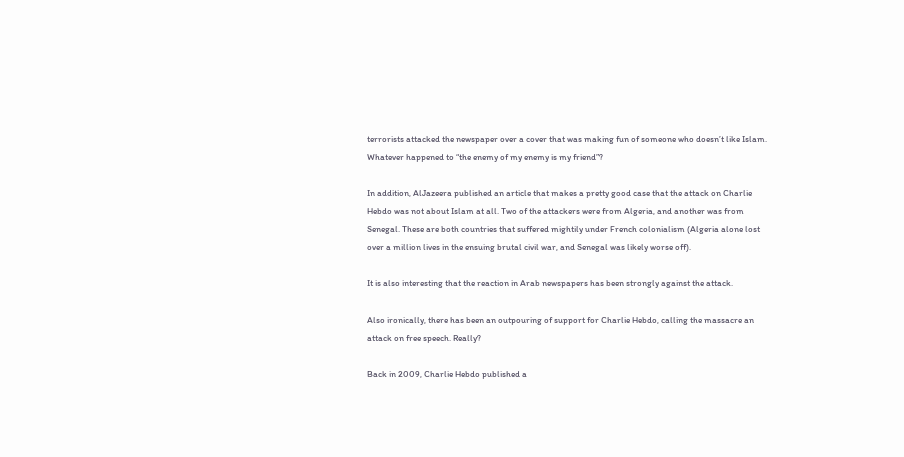terrorists attacked the newspaper over a cover that was making fun of someone who doesn’t like Islam. Whatever happened to “the enemy of my enemy is my friend”?

In addition, AlJazeera published an article that makes a pretty good case that the attack on Charlie Hebdo was not about Islam at all. Two of the attackers were from Algeria, and another was from Senegal. These are both countries that suffered mightily under French colonialism (Algeria alone lost over a million lives in the ensuing brutal civil war, and Senegal was likely worse off).

It is also interesting that the reaction in Arab newspapers has been strongly against the attack.

Also ironically, there has been an outpouring of support for Charlie Hebdo, calling the massacre an attack on free speech. Really?

Back in 2009, Charlie Hebdo published a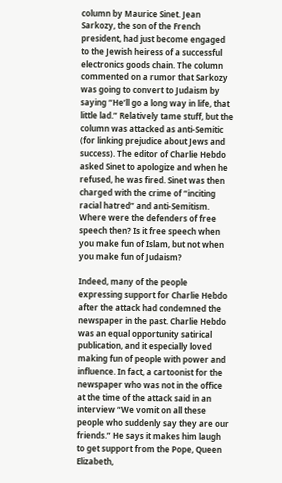column by Maurice Sinet. Jean Sarkozy, the son of the French president, had just become engaged to the Jewish heiress of a successful electronics goods chain. The column commented on a rumor that Sarkozy was going to convert to Judaism by saying “He’ll go a long way in life, that little lad.” Relatively tame stuff, but the column was attacked as anti-Semitic (for linking prejudice about Jews and success). The editor of Charlie Hebdo asked Sinet to apologize and when he refused, he was fired. Sinet was then charged with the crime of “inciting racial hatred” and anti-Semitism. Where were the defenders of free speech then? Is it free speech when you make fun of Islam, but not when you make fun of Judaism?

Indeed, many of the people expressing support for Charlie Hebdo after the attack had condemned the newspaper in the past. Charlie Hebdo was an equal opportunity satirical publication, and it especially loved making fun of people with power and influence. In fact, a cartoonist for the newspaper who was not in the office at the time of the attack said in an interview “We vomit on all these people who suddenly say they are our friends.” He says it makes him laugh to get support from the Pope, Queen Elizabeth,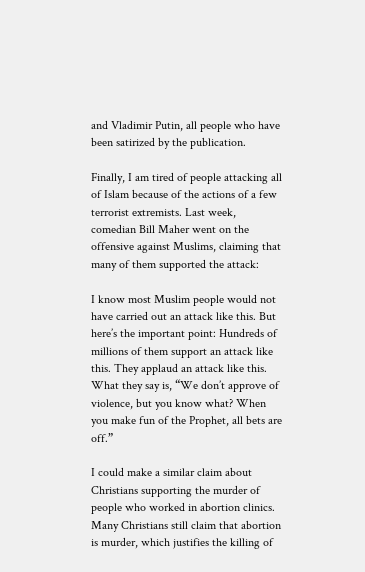and Vladimir Putin, all people who have been satirized by the publication.

Finally, I am tired of people attacking all of Islam because of the actions of a few terrorist extremists. Last week, comedian Bill Maher went on the offensive against Muslims, claiming that many of them supported the attack:

I know most Muslim people would not have carried out an attack like this. But here’s the important point: Hundreds of millions of them support an attack like this. They applaud an attack like this. What they say is, “We don’t approve of violence, but you know what? When you make fun of the Prophet, all bets are off.”

I could make a similar claim about Christians supporting the murder of people who worked in abortion clinics. Many Christians still claim that abortion is murder, which justifies the killing of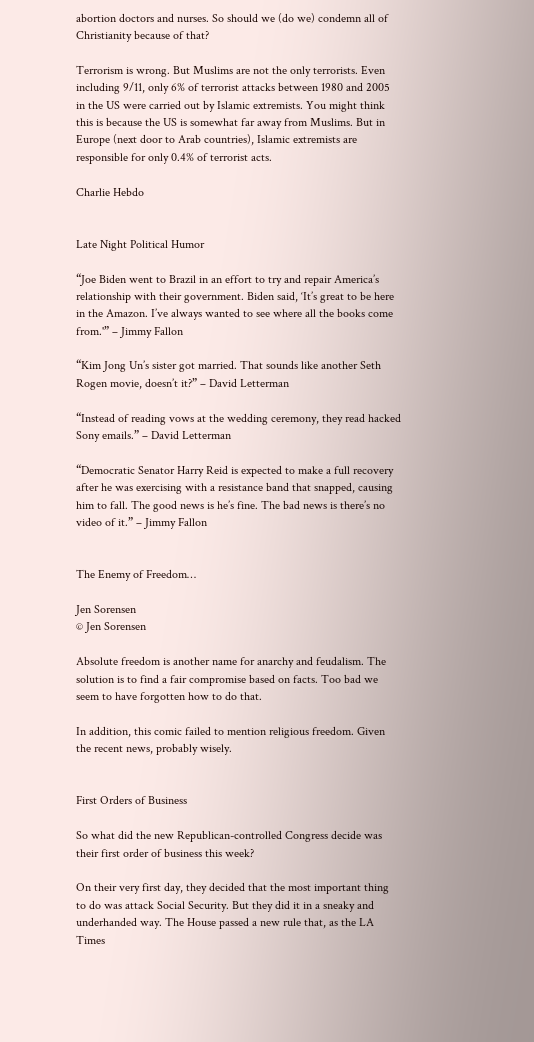abortion doctors and nurses. So should we (do we) condemn all of Christianity because of that?

Terrorism is wrong. But Muslims are not the only terrorists. Even including 9/11, only 6% of terrorist attacks between 1980 and 2005 in the US were carried out by Islamic extremists. You might think this is because the US is somewhat far away from Muslims. But in Europe (next door to Arab countries), Islamic extremists are responsible for only 0.4% of terrorist acts.

Charlie Hebdo


Late Night Political Humor

“Joe Biden went to Brazil in an effort to try and repair America’s relationship with their government. Biden said, ‘It’s great to be here in the Amazon. I’ve always wanted to see where all the books come from.'” – Jimmy Fallon

“Kim Jong Un’s sister got married. That sounds like another Seth Rogen movie, doesn’t it?” – David Letterman

“Instead of reading vows at the wedding ceremony, they read hacked Sony emails.” – David Letterman

“Democratic Senator Harry Reid is expected to make a full recovery after he was exercising with a resistance band that snapped, causing him to fall. The good news is he’s fine. The bad news is there’s no video of it.” – Jimmy Fallon


The Enemy of Freedom…

Jen Sorensen
© Jen Sorensen

Absolute freedom is another name for anarchy and feudalism. The solution is to find a fair compromise based on facts. Too bad we seem to have forgotten how to do that.

In addition, this comic failed to mention religious freedom. Given the recent news, probably wisely.


First Orders of Business

So what did the new Republican-controlled Congress decide was their first order of business this week?

On their very first day, they decided that the most important thing to do was attack Social Security. But they did it in a sneaky and underhanded way. The House passed a new rule that, as the LA Times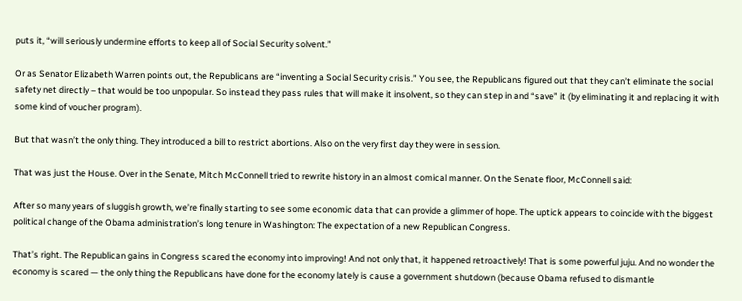puts it, “will seriously undermine efforts to keep all of Social Security solvent.”

Or as Senator Elizabeth Warren points out, the Republicans are “inventing a Social Security crisis.” You see, the Republicans figured out that they can’t eliminate the social safety net directly – that would be too unpopular. So instead they pass rules that will make it insolvent, so they can step in and “save” it (by eliminating it and replacing it with some kind of voucher program).

But that wasn’t the only thing. They introduced a bill to restrict abortions. Also on the very first day they were in session.

That was just the House. Over in the Senate, Mitch McConnell tried to rewrite history in an almost comical manner. On the Senate floor, McConnell said:

After so many years of sluggish growth, we’re finally starting to see some economic data that can provide a glimmer of hope. The uptick appears to coincide with the biggest political change of the Obama administration’s long tenure in Washington: The expectation of a new Republican Congress.

That’s right. The Republican gains in Congress scared the economy into improving! And not only that, it happened retroactively! That is some powerful juju. And no wonder the economy is scared — the only thing the Republicans have done for the economy lately is cause a government shutdown (because Obama refused to dismantle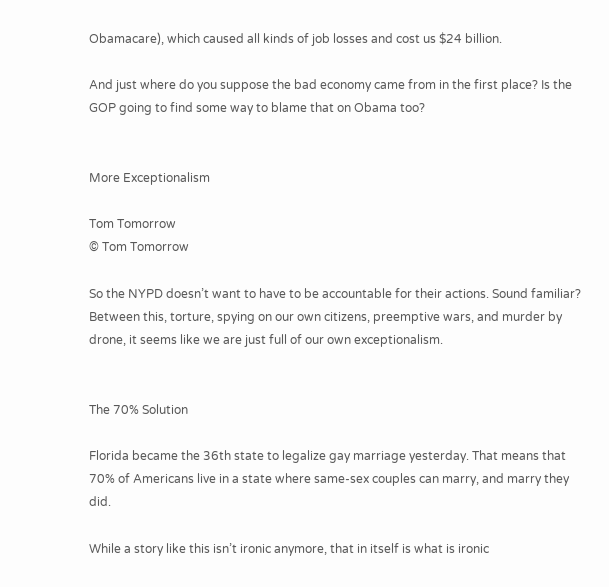Obamacare), which caused all kinds of job losses and cost us $24 billion.

And just where do you suppose the bad economy came from in the first place? Is the GOP going to find some way to blame that on Obama too?


More Exceptionalism

Tom Tomorrow
© Tom Tomorrow

So the NYPD doesn’t want to have to be accountable for their actions. Sound familiar? Between this, torture, spying on our own citizens, preemptive wars, and murder by drone, it seems like we are just full of our own exceptionalism.


The 70% Solution

Florida became the 36th state to legalize gay marriage yesterday. That means that 70% of Americans live in a state where same-sex couples can marry, and marry they did.

While a story like this isn’t ironic anymore, that in itself is what is ironic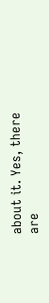about it. Yes, there are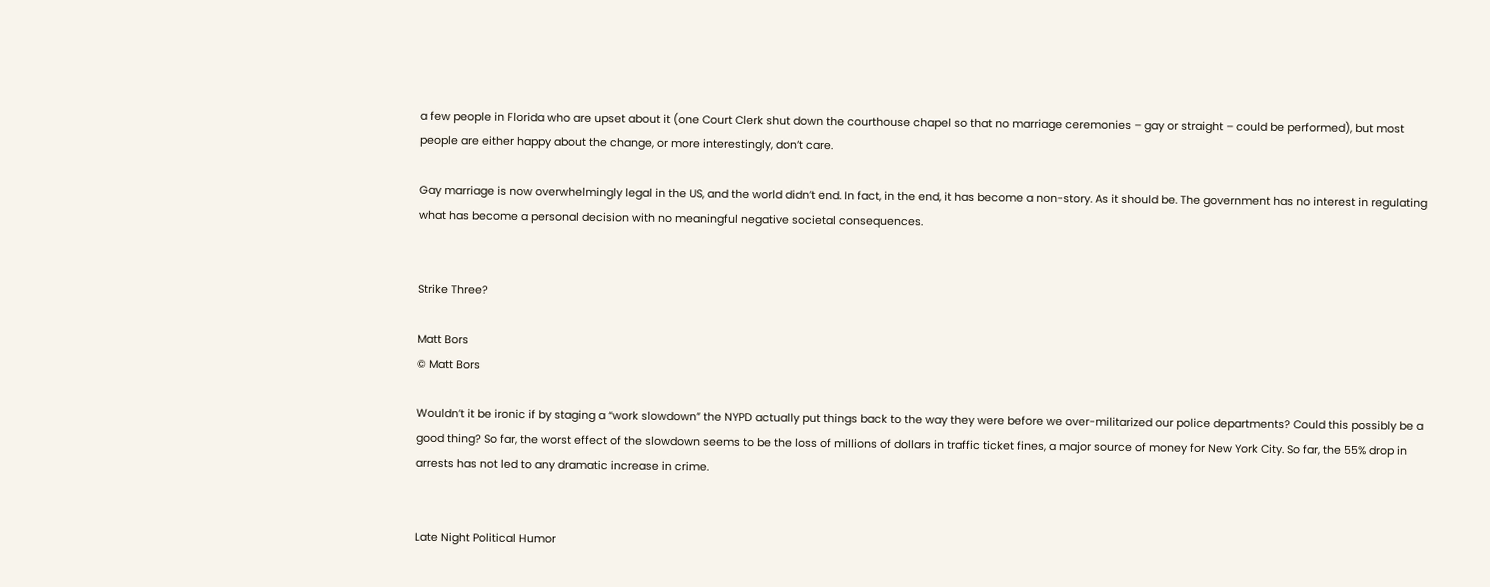a few people in Florida who are upset about it (one Court Clerk shut down the courthouse chapel so that no marriage ceremonies – gay or straight – could be performed), but most people are either happy about the change, or more interestingly, don’t care.

Gay marriage is now overwhelmingly legal in the US, and the world didn’t end. In fact, in the end, it has become a non-story. As it should be. The government has no interest in regulating what has become a personal decision with no meaningful negative societal consequences.


Strike Three?

Matt Bors
© Matt Bors

Wouldn’t it be ironic if by staging a “work slowdown” the NYPD actually put things back to the way they were before we over-militarized our police departments? Could this possibly be a good thing? So far, the worst effect of the slowdown seems to be the loss of millions of dollars in traffic ticket fines, a major source of money for New York City. So far, the 55% drop in arrests has not led to any dramatic increase in crime.


Late Night Political Humor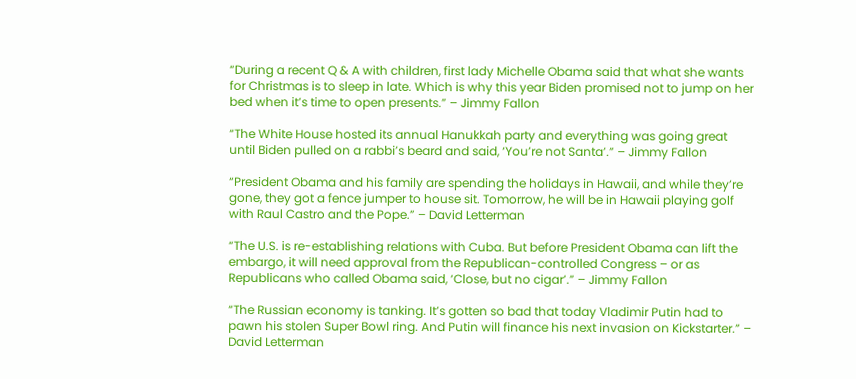“During a recent Q & A with children, first lady Michelle Obama said that what she wants for Christmas is to sleep in late. Which is why this year Biden promised not to jump on her bed when it’s time to open presents.” – Jimmy Fallon

“The White House hosted its annual Hanukkah party and everything was going great until Biden pulled on a rabbi’s beard and said, ‘You’re not Santa’.” – Jimmy Fallon

“President Obama and his family are spending the holidays in Hawaii, and while they’re gone, they got a fence jumper to house sit. Tomorrow, he will be in Hawaii playing golf with Raul Castro and the Pope.” – David Letterman

“The U.S. is re-establishing relations with Cuba. But before President Obama can lift the embargo, it will need approval from the Republican-controlled Congress – or as Republicans who called Obama said, ‘Close, but no cigar’.” – Jimmy Fallon

“The Russian economy is tanking. It’s gotten so bad that today Vladimir Putin had to pawn his stolen Super Bowl ring. And Putin will finance his next invasion on Kickstarter.” – David Letterman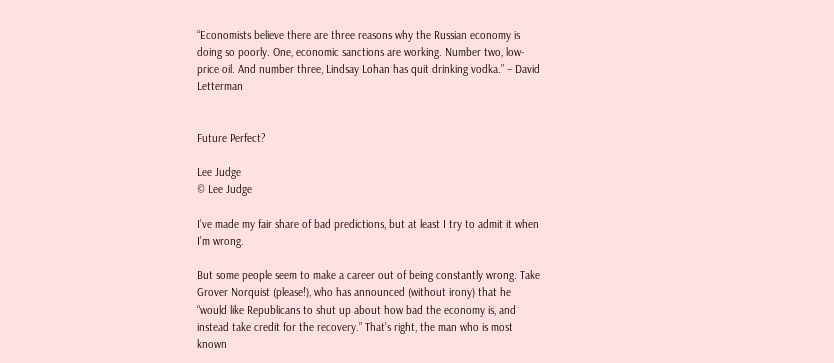“Economists believe there are three reasons why the Russian economy is doing so poorly. One, economic sanctions are working. Number two, low-price oil. And number three, Lindsay Lohan has quit drinking vodka.” – David Letterman


Future Perfect?

Lee Judge
© Lee Judge

I’ve made my fair share of bad predictions, but at least I try to admit it when I’m wrong.

But some people seem to make a career out of being constantly wrong. Take Grover Norquist (please!), who has announced (without irony) that he “would like Republicans to shut up about how bad the economy is, and instead take credit for the recovery.” That’s right, the man who is most known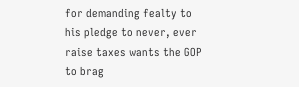for demanding fealty to his pledge to never, ever raise taxes wants the GOP to brag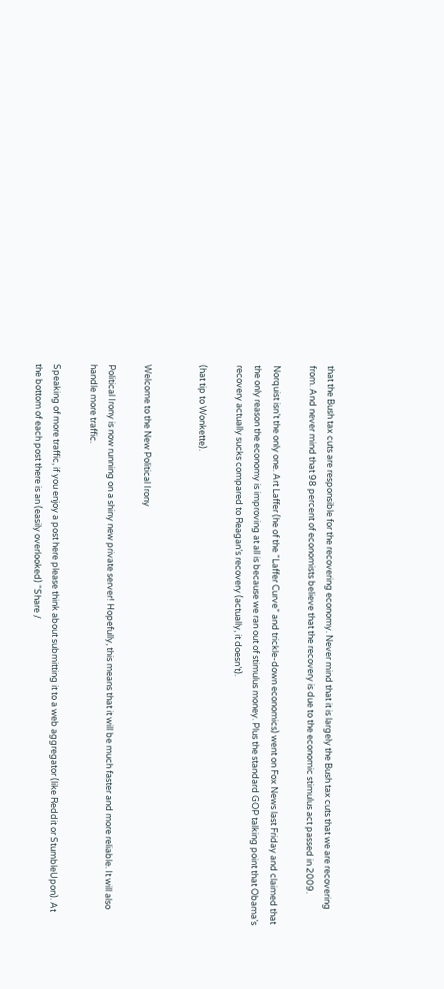that the Bush tax cuts are responsible for the recovering economy. Never mind that it is largely the Bush tax cuts that we are recovering from. And never mind that 98 percent of economists believe that the recovery is due to the economic stimulus act passed in 2009.

Norquist isn’t the only one. Art Laffer (he of the “Laffer Curve” and trickle-down economics) went on Fox News last Friday and claimed that the only reason the economy is improving at all is because we ran out of stimulus money. Plus the standard GOP talking point that Obama’s recovery actually sucks compared to Reagan’s recovery (actually, it doesn’t).

(hat tip to Wonkette).


Welcome to the New Political Irony

Political Irony is now running on a shiny new private server! Hopefully, this means that it will be much faster and more reliable. It will also handle more traffic.

Speaking of more traffic, if you enjoy a post here please think about submitting it to a web aggregator (like Reddit or StumbleUpon). At the bottom of each post there is an (easily overlooked) “Share /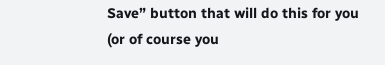Save” button that will do this for you (or of course you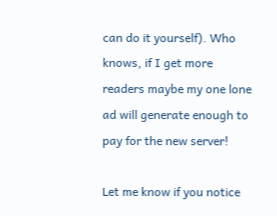can do it yourself). Who knows, if I get more readers maybe my one lone ad will generate enough to pay for the new server!

Let me know if you notice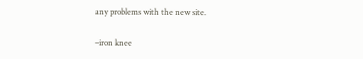any problems with the new site.

–iron knee